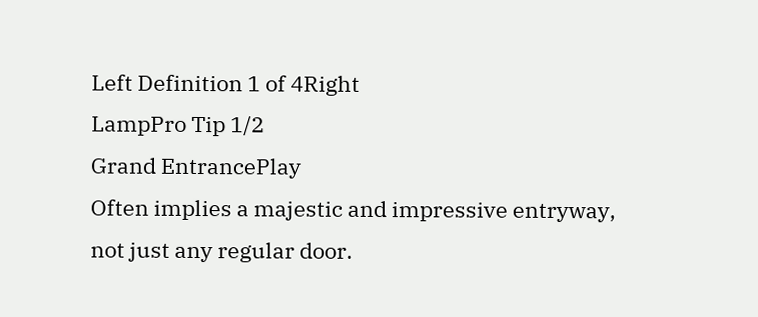Left Definition 1 of 4Right
LampPro Tip 1/2
Grand EntrancePlay
Often implies a majestic and impressive entryway, not just any regular door.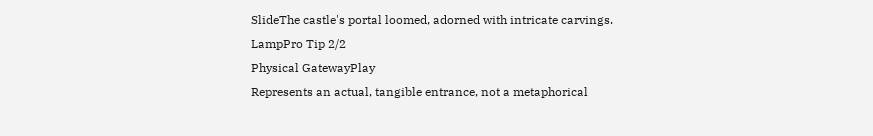SlideThe castle's portal loomed, adorned with intricate carvings.
LampPro Tip 2/2
Physical GatewayPlay
Represents an actual, tangible entrance, not a metaphorical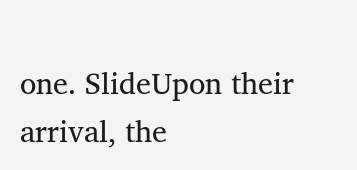one. SlideUpon their arrival, the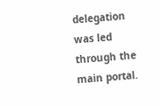delegation was led through the main portal.